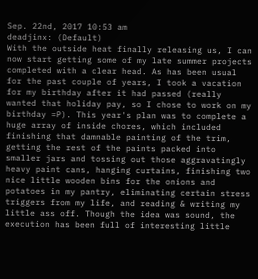Sep. 22nd, 2017 10:53 am
deadjinx: (Default)
With the outside heat finally releasing us, I can now start getting some of my late summer projects completed with a clear head. As has been usual for the past couple of years, I took a vacation for my birthday after it had passed (really wanted that holiday pay, so I chose to work on my birthday =P). This year's plan was to complete a huge array of inside chores, which included finishing that damnable painting of the trim, getting the rest of the paints packed into smaller jars and tossing out those aggravatingly heavy paint cans, hanging curtains, finishing two nice little wooden bins for the onions and potatoes in my pantry, eliminating certain stress triggers from my life, and reading & writing my little ass off. Though the idea was sound, the execution has been full of interesting little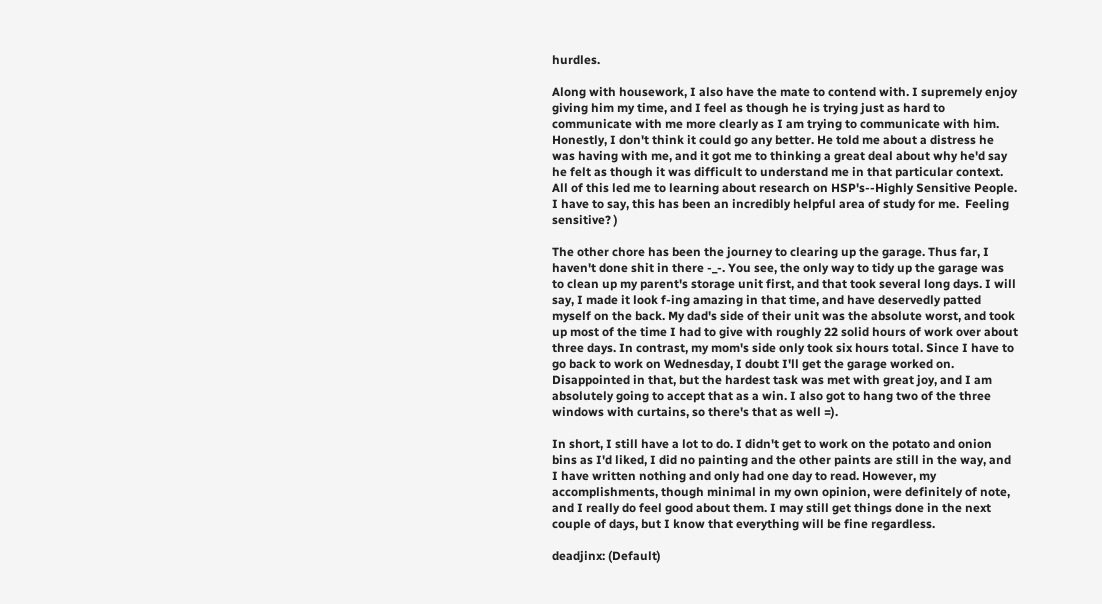hurdles.

Along with housework, I also have the mate to contend with. I supremely enjoy giving him my time, and I feel as though he is trying just as hard to communicate with me more clearly as I am trying to communicate with him. Honestly, I don't think it could go any better. He told me about a distress he was having with me, and it got me to thinking a great deal about why he'd say he felt as though it was difficult to understand me in that particular context. All of this led me to learning about research on HSP's--Highly Sensitive People. I have to say, this has been an incredibly helpful area of study for me.  Feeling sensitive? )

The other chore has been the journey to clearing up the garage. Thus far, I haven't done shit in there -_-. You see, the only way to tidy up the garage was to clean up my parent's storage unit first, and that took several long days. I will say, I made it look f-ing amazing in that time, and have deservedly patted myself on the back. My dad's side of their unit was the absolute worst, and took up most of the time I had to give with roughly 22 solid hours of work over about three days. In contrast, my mom's side only took six hours total. Since I have to go back to work on Wednesday, I doubt I'll get the garage worked on. Disappointed in that, but the hardest task was met with great joy, and I am absolutely going to accept that as a win. I also got to hang two of the three windows with curtains, so there's that as well =).

In short, I still have a lot to do. I didn't get to work on the potato and onion bins as I'd liked, I did no painting and the other paints are still in the way, and I have written nothing and only had one day to read. However, my accomplishments, though minimal in my own opinion, were definitely of note, and I really do feel good about them. I may still get things done in the next couple of days, but I know that everything will be fine regardless.

deadjinx: (Default)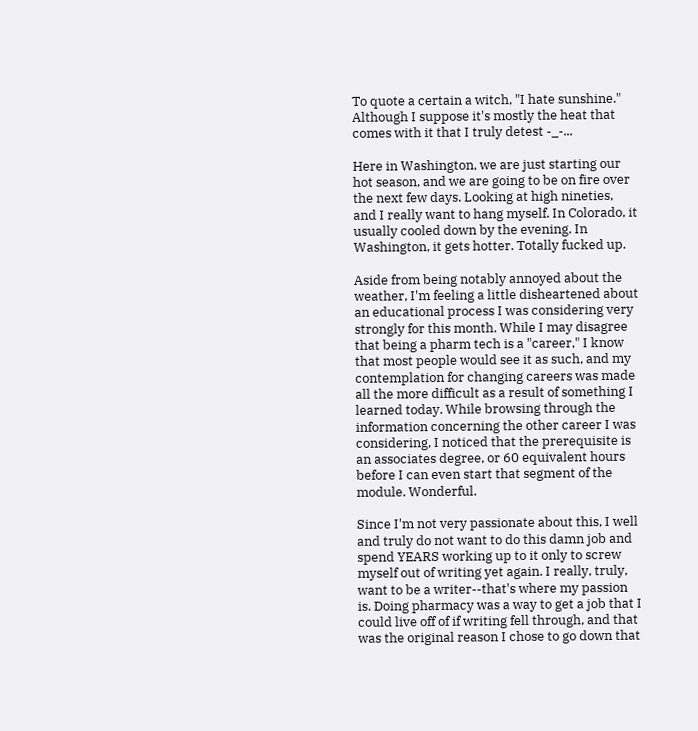To quote a certain a witch, "I hate sunshine." Although I suppose it's mostly the heat that comes with it that I truly detest -_-...

Here in Washington, we are just starting our hot season, and we are going to be on fire over the next few days. Looking at high nineties, and I really want to hang myself. In Colorado, it usually cooled down by the evening. In Washington, it gets hotter. Totally fucked up.

Aside from being notably annoyed about the weather, I'm feeling a little disheartened about an educational process I was considering very strongly for this month. While I may disagree that being a pharm tech is a "career," I know that most people would see it as such, and my contemplation for changing careers was made all the more difficult as a result of something I learned today. While browsing through the information concerning the other career I was considering, I noticed that the prerequisite is an associates degree, or 60 equivalent hours before I can even start that segment of the module. Wonderful.

Since I'm not very passionate about this, I well and truly do not want to do this damn job and spend YEARS working up to it only to screw myself out of writing yet again. I really, truly, want to be a writer--that's where my passion is. Doing pharmacy was a way to get a job that I could live off of if writing fell through, and that was the original reason I chose to go down that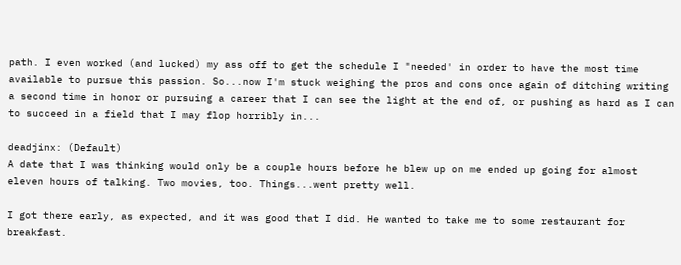path. I even worked (and lucked) my ass off to get the schedule I "needed' in order to have the most time available to pursue this passion. So...now I'm stuck weighing the pros and cons once again of ditching writing a second time in honor or pursuing a career that I can see the light at the end of, or pushing as hard as I can to succeed in a field that I may flop horribly in...

deadjinx: (Default)
A date that I was thinking would only be a couple hours before he blew up on me ended up going for almost eleven hours of talking. Two movies, too. Things...went pretty well.

I got there early, as expected, and it was good that I did. He wanted to take me to some restaurant for breakfast.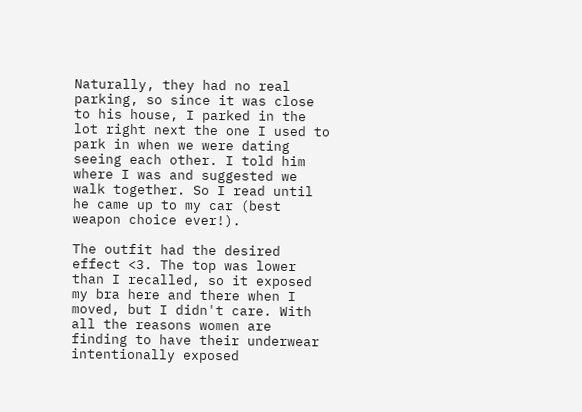Naturally, they had no real parking, so since it was close to his house, I parked in the lot right next the one I used to park in when we were dating seeing each other. I told him where I was and suggested we walk together. So I read until he came up to my car (best weapon choice ever!).

The outfit had the desired effect <3. The top was lower than I recalled, so it exposed my bra here and there when I moved, but I didn't care. With all the reasons women are finding to have their underwear intentionally exposed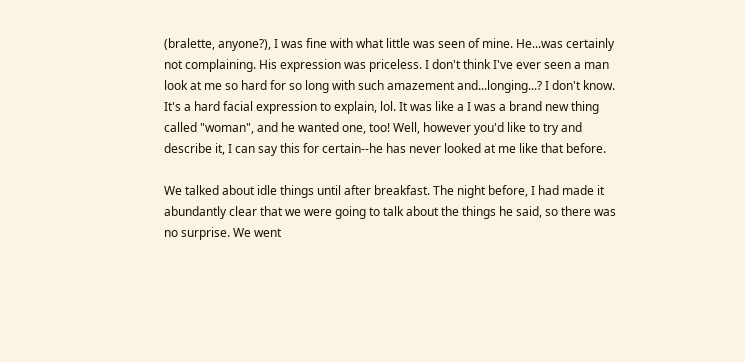(bralette, anyone?), I was fine with what little was seen of mine. He...was certainly not complaining. His expression was priceless. I don't think I've ever seen a man look at me so hard for so long with such amazement and...longing...? I don't know. It's a hard facial expression to explain, lol. It was like a I was a brand new thing called "woman", and he wanted one, too! Well, however you'd like to try and describe it, I can say this for certain--he has never looked at me like that before.

We talked about idle things until after breakfast. The night before, I had made it abundantly clear that we were going to talk about the things he said, so there was no surprise. We went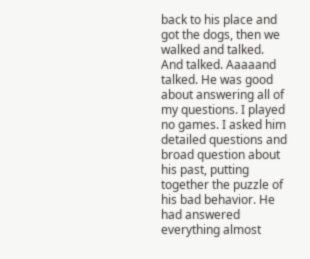back to his place and got the dogs, then we walked and talked. And talked. Aaaaand talked. He was good about answering all of my questions. I played no games. I asked him detailed questions and broad question about his past, putting together the puzzle of his bad behavior. He had answered everything almost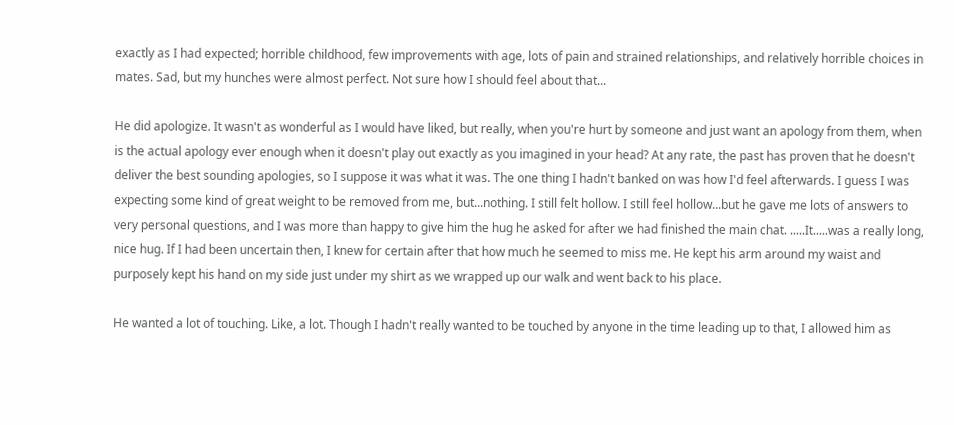exactly as I had expected; horrible childhood, few improvements with age, lots of pain and strained relationships, and relatively horrible choices in mates. Sad, but my hunches were almost perfect. Not sure how I should feel about that...

He did apologize. It wasn't as wonderful as I would have liked, but really, when you're hurt by someone and just want an apology from them, when is the actual apology ever enough when it doesn't play out exactly as you imagined in your head? At any rate, the past has proven that he doesn't deliver the best sounding apologies, so I suppose it was what it was. The one thing I hadn't banked on was how I'd feel afterwards. I guess I was expecting some kind of great weight to be removed from me, but...nothing. I still felt hollow. I still feel hollow...but he gave me lots of answers to very personal questions, and I was more than happy to give him the hug he asked for after we had finished the main chat. .....It.....was a really long, nice hug. If I had been uncertain then, I knew for certain after that how much he seemed to miss me. He kept his arm around my waist and purposely kept his hand on my side just under my shirt as we wrapped up our walk and went back to his place.

He wanted a lot of touching. Like, a lot. Though I hadn't really wanted to be touched by anyone in the time leading up to that, I allowed him as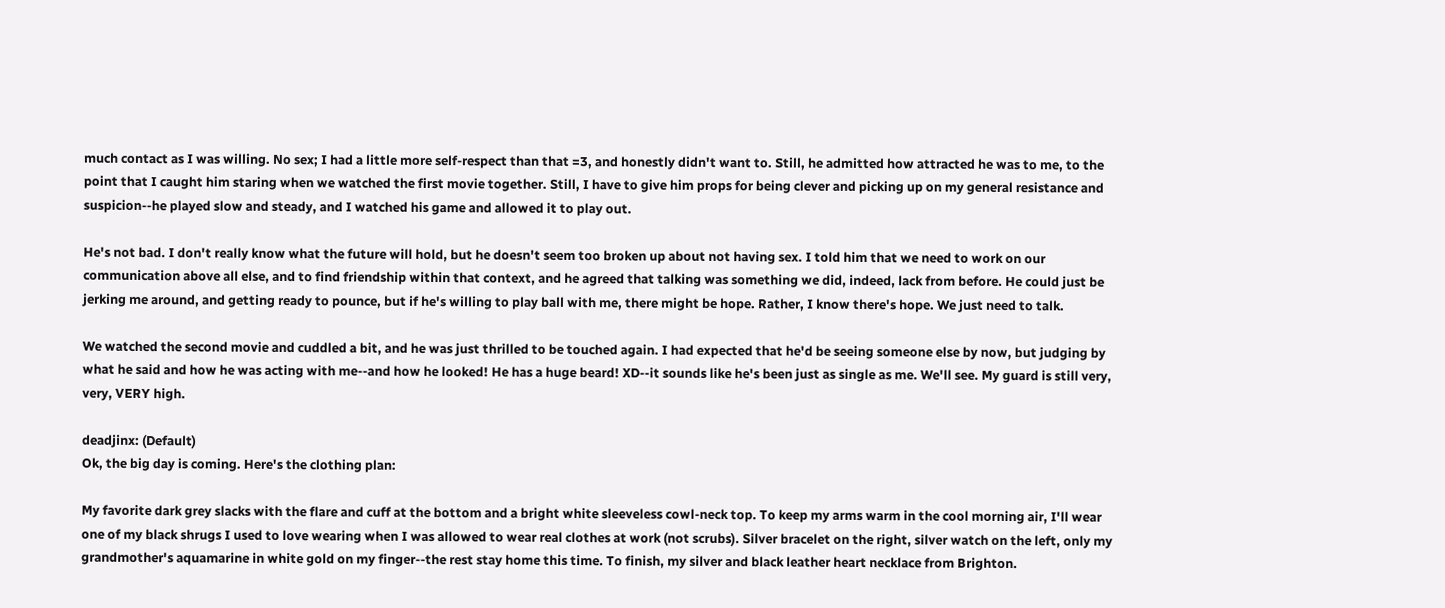much contact as I was willing. No sex; I had a little more self-respect than that =3, and honestly didn't want to. Still, he admitted how attracted he was to me, to the point that I caught him staring when we watched the first movie together. Still, I have to give him props for being clever and picking up on my general resistance and suspicion--he played slow and steady, and I watched his game and allowed it to play out.

He's not bad. I don't really know what the future will hold, but he doesn't seem too broken up about not having sex. I told him that we need to work on our communication above all else, and to find friendship within that context, and he agreed that talking was something we did, indeed, lack from before. He could just be jerking me around, and getting ready to pounce, but if he's willing to play ball with me, there might be hope. Rather, I know there's hope. We just need to talk.

We watched the second movie and cuddled a bit, and he was just thrilled to be touched again. I had expected that he'd be seeing someone else by now, but judging by what he said and how he was acting with me--and how he looked! He has a huge beard! XD--it sounds like he's been just as single as me. We'll see. My guard is still very, very, VERY high.

deadjinx: (Default)
Ok, the big day is coming. Here's the clothing plan:

My favorite dark grey slacks with the flare and cuff at the bottom and a bright white sleeveless cowl-neck top. To keep my arms warm in the cool morning air, I'll wear one of my black shrugs I used to love wearing when I was allowed to wear real clothes at work (not scrubs). Silver bracelet on the right, silver watch on the left, only my grandmother's aquamarine in white gold on my finger--the rest stay home this time. To finish, my silver and black leather heart necklace from Brighton.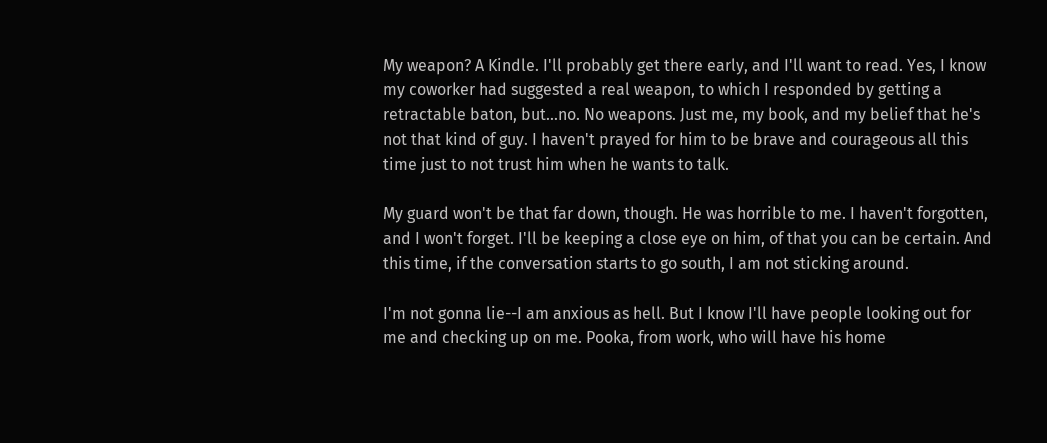My weapon? A Kindle. I'll probably get there early, and I'll want to read. Yes, I know my coworker had suggested a real weapon, to which I responded by getting a retractable baton, but...no. No weapons. Just me, my book, and my belief that he's not that kind of guy. I haven't prayed for him to be brave and courageous all this time just to not trust him when he wants to talk.

My guard won't be that far down, though. He was horrible to me. I haven't forgotten, and I won't forget. I'll be keeping a close eye on him, of that you can be certain. And this time, if the conversation starts to go south, I am not sticking around.

I'm not gonna lie--I am anxious as hell. But I know I'll have people looking out for me and checking up on me. Pooka, from work, who will have his home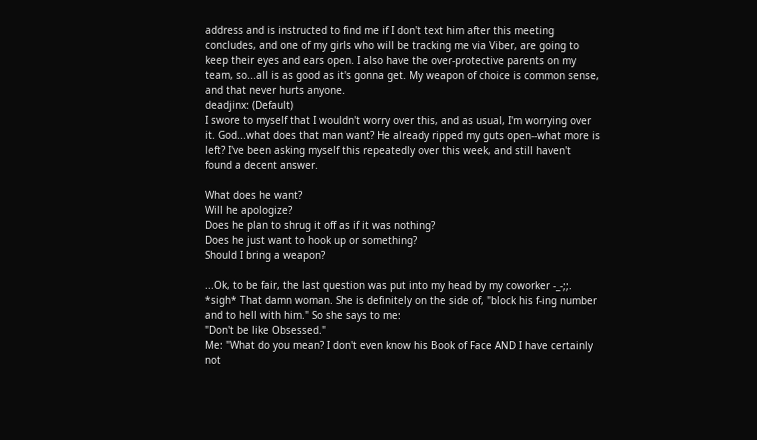address and is instructed to find me if I don't text him after this meeting concludes, and one of my girls who will be tracking me via Viber, are going to keep their eyes and ears open. I also have the over-protective parents on my team, so...all is as good as it's gonna get. My weapon of choice is common sense, and that never hurts anyone.
deadjinx: (Default)
I swore to myself that I wouldn't worry over this, and as usual, I'm worrying over it. God...what does that man want? He already ripped my guts open--what more is left? I've been asking myself this repeatedly over this week, and still haven't found a decent answer.

What does he want?
Will he apologize?
Does he plan to shrug it off as if it was nothing?
Does he just want to hook up or something?
Should I bring a weapon?

...Ok, to be fair, the last question was put into my head by my coworker -_-;;. *sigh* That damn woman. She is definitely on the side of, "block his f-ing number and to hell with him." So she says to me:
"Don't be like Obsessed."
Me: "What do you mean? I don't even know his Book of Face AND I have certainly not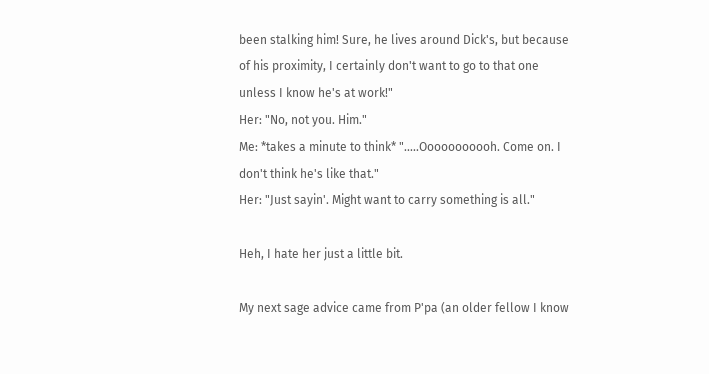been stalking him! Sure, he lives around Dick's, but because of his proximity, I certainly don't want to go to that one unless I know he's at work!"
Her: "No, not you. Him."
Me: *takes a minute to think* ".....Ooooooooooh. Come on. I don't think he's like that."
Her: "Just sayin'. Might want to carry something is all."

Heh, I hate her just a little bit.

My next sage advice came from P'pa (an older fellow I know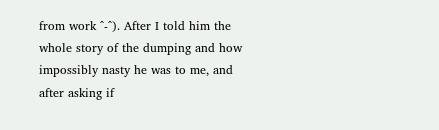from work ^-^). After I told him the whole story of the dumping and how impossibly nasty he was to me, and after asking if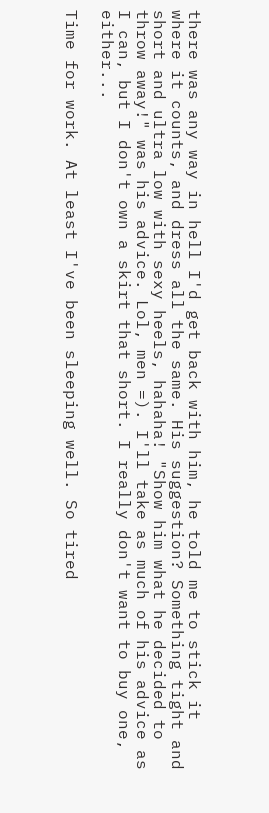there was any way in hell I'd get back with him, he told me to stick it where it counts, and dress all the same. His suggestion? Something tight and short and ultra low with sexy heels, hahaha! "Show him what he decided to throw away!" was his advice. Lol, men =). I'll take as much of his advice as I can, but I don't own a skirt that short. I really don't want to buy one, either...

Time for work. At least I've been sleeping well. So tired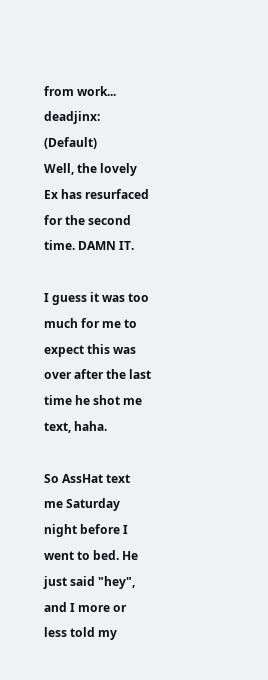from work...
deadjinx: (Default)
Well, the lovely Ex has resurfaced for the second time. DAMN IT.

I guess it was too much for me to expect this was over after the last time he shot me text, haha.

So AssHat text me Saturday night before I went to bed. He just said "hey", and I more or less told my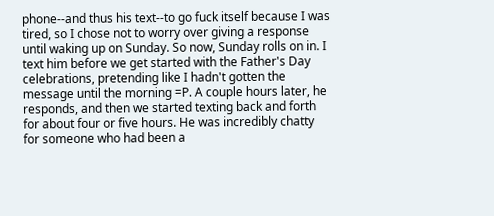phone--and thus his text--to go fuck itself because I was tired, so I chose not to worry over giving a response until waking up on Sunday. So now, Sunday rolls on in. I text him before we get started with the Father's Day celebrations, pretending like I hadn't gotten the message until the morning =P. A couple hours later, he responds, and then we started texting back and forth for about four or five hours. He was incredibly chatty for someone who had been a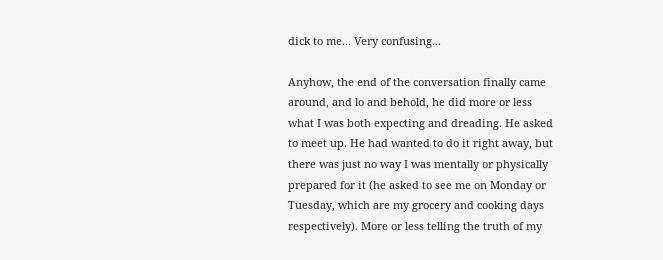dick to me... Very confusing...

Anyhow, the end of the conversation finally came around, and lo and behold, he did more or less what I was both expecting and dreading. He asked to meet up. He had wanted to do it right away, but there was just no way I was mentally or physically prepared for it (he asked to see me on Monday or Tuesday, which are my grocery and cooking days respectively). More or less telling the truth of my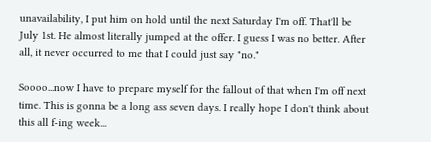unavailability, I put him on hold until the next Saturday I'm off. That'll be July 1st. He almost literally jumped at the offer. I guess I was no better. After all, it never occurred to me that I could just say "no."

Soooo...now I have to prepare myself for the fallout of that when I'm off next time. This is gonna be a long ass seven days. I really hope I don't think about this all f-ing week...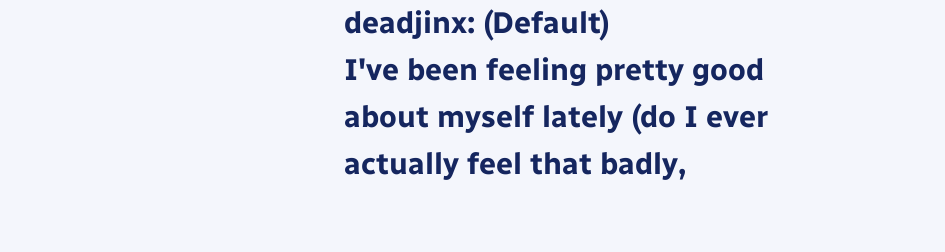deadjinx: (Default)
I've been feeling pretty good about myself lately (do I ever actually feel that badly,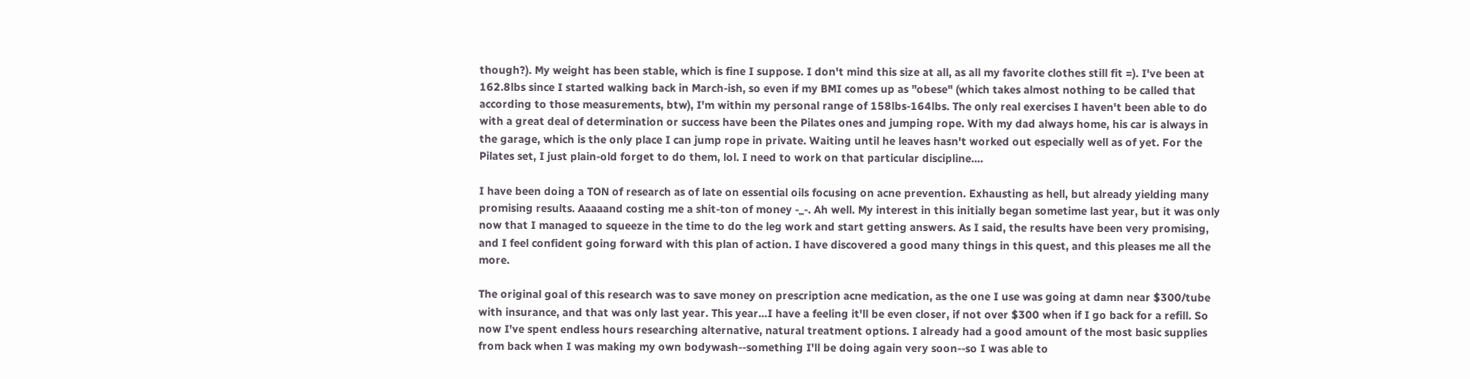though?). My weight has been stable, which is fine I suppose. I don't mind this size at all, as all my favorite clothes still fit =). I've been at 162.8lbs since I started walking back in March-ish, so even if my BMI comes up as "obese" (which takes almost nothing to be called that according to those measurements, btw), I'm within my personal range of 158lbs-164lbs. The only real exercises I haven't been able to do with a great deal of determination or success have been the Pilates ones and jumping rope. With my dad always home, his car is always in the garage, which is the only place I can jump rope in private. Waiting until he leaves hasn't worked out especially well as of yet. For the Pilates set, I just plain-old forget to do them, lol. I need to work on that particular discipline....

I have been doing a TON of research as of late on essential oils focusing on acne prevention. Exhausting as hell, but already yielding many promising results. Aaaaand costing me a shit-ton of money -_-. Ah well. My interest in this initially began sometime last year, but it was only now that I managed to squeeze in the time to do the leg work and start getting answers. As I said, the results have been very promising, and I feel confident going forward with this plan of action. I have discovered a good many things in this quest, and this pleases me all the more.

The original goal of this research was to save money on prescription acne medication, as the one I use was going at damn near $300/tube with insurance, and that was only last year. This year...I have a feeling it'll be even closer, if not over $300 when if I go back for a refill. So now I've spent endless hours researching alternative, natural treatment options. I already had a good amount of the most basic supplies from back when I was making my own bodywash--something I'll be doing again very soon--so I was able to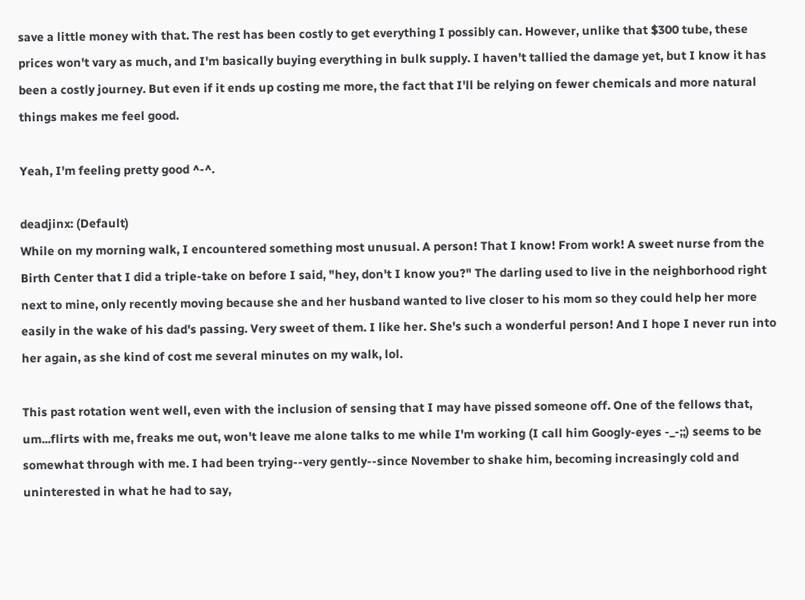save a little money with that. The rest has been costly to get everything I possibly can. However, unlike that $300 tube, these prices won't vary as much, and I'm basically buying everything in bulk supply. I haven't tallied the damage yet, but I know it has been a costly journey. But even if it ends up costing me more, the fact that I'll be relying on fewer chemicals and more natural things makes me feel good.

Yeah, I'm feeling pretty good ^-^.

deadjinx: (Default)
While on my morning walk, I encountered something most unusual. A person! That I know! From work! A sweet nurse from the Birth Center that I did a triple-take on before I said, "hey, don't I know you?" The darling used to live in the neighborhood right next to mine, only recently moving because she and her husband wanted to live closer to his mom so they could help her more easily in the wake of his dad's passing. Very sweet of them. I like her. She's such a wonderful person! And I hope I never run into her again, as she kind of cost me several minutes on my walk, lol.

This past rotation went well, even with the inclusion of sensing that I may have pissed someone off. One of the fellows that, um...flirts with me, freaks me out, won't leave me alone talks to me while I'm working (I call him Googly-eyes -_-;;) seems to be somewhat through with me. I had been trying--very gently--since November to shake him, becoming increasingly cold and uninterested in what he had to say,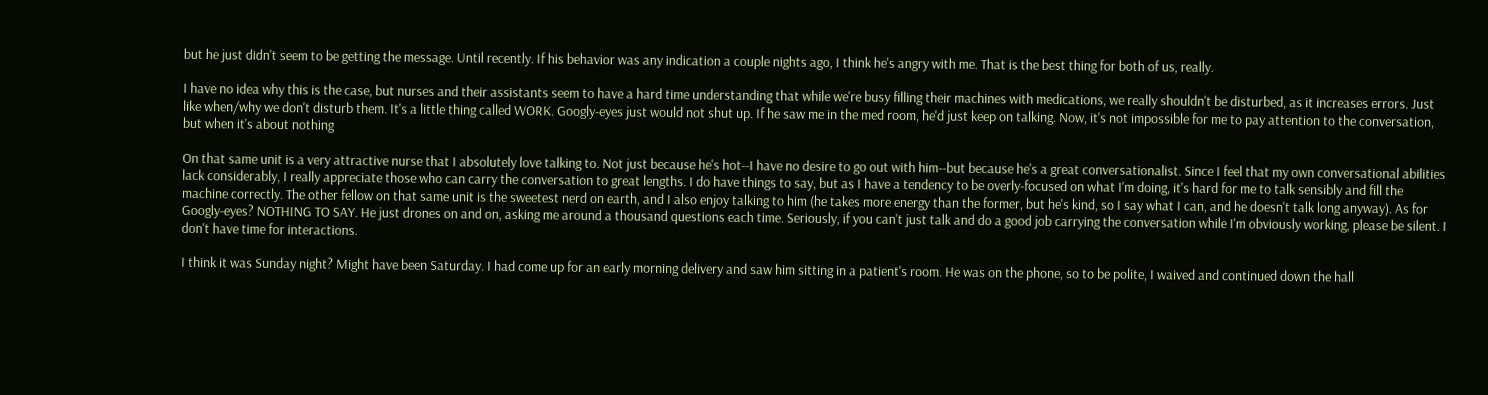but he just didn't seem to be getting the message. Until recently. If his behavior was any indication a couple nights ago, I think he's angry with me. That is the best thing for both of us, really.

I have no idea why this is the case, but nurses and their assistants seem to have a hard time understanding that while we're busy filling their machines with medications, we really shouldn't be disturbed, as it increases errors. Just like when/why we don't disturb them. It's a little thing called WORK. Googly-eyes just would not shut up. If he saw me in the med room, he'd just keep on talking. Now, it's not impossible for me to pay attention to the conversation, but when it's about nothing

On that same unit is a very attractive nurse that I absolutely love talking to. Not just because he's hot--I have no desire to go out with him--but because he's a great conversationalist. Since I feel that my own conversational abilities lack considerably, I really appreciate those who can carry the conversation to great lengths. I do have things to say, but as I have a tendency to be overly-focused on what I'm doing, it's hard for me to talk sensibly and fill the machine correctly. The other fellow on that same unit is the sweetest nerd on earth, and I also enjoy talking to him (he takes more energy than the former, but he's kind, so I say what I can, and he doesn't talk long anyway). As for Googly-eyes? NOTHING TO SAY. He just drones on and on, asking me around a thousand questions each time. Seriously, if you can't just talk and do a good job carrying the conversation while I'm obviously working, please be silent. I don't have time for interactions.

I think it was Sunday night? Might have been Saturday. I had come up for an early morning delivery and saw him sitting in a patient's room. He was on the phone, so to be polite, I waived and continued down the hall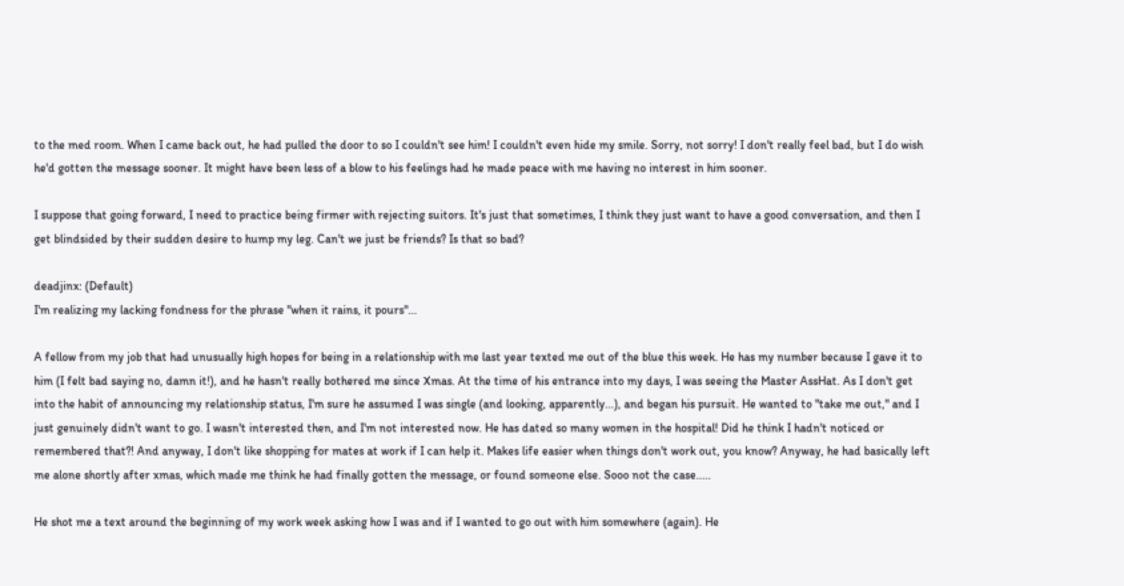to the med room. When I came back out, he had pulled the door to so I couldn't see him! I couldn't even hide my smile. Sorry, not sorry! I don't really feel bad, but I do wish he'd gotten the message sooner. It might have been less of a blow to his feelings had he made peace with me having no interest in him sooner.

I suppose that going forward, I need to practice being firmer with rejecting suitors. It's just that sometimes, I think they just want to have a good conversation, and then I get blindsided by their sudden desire to hump my leg. Can't we just be friends? Is that so bad?

deadjinx: (Default)
I'm realizing my lacking fondness for the phrase "when it rains, it pours"...

A fellow from my job that had unusually high hopes for being in a relationship with me last year texted me out of the blue this week. He has my number because I gave it to him (I felt bad saying no, damn it!), and he hasn't really bothered me since Xmas. At the time of his entrance into my days, I was seeing the Master AssHat. As I don't get into the habit of announcing my relationship status, I'm sure he assumed I was single (and looking, apparently...), and began his pursuit. He wanted to "take me out," and I just genuinely didn't want to go. I wasn't interested then, and I'm not interested now. He has dated so many women in the hospital! Did he think I hadn't noticed or remembered that?! And anyway, I don't like shopping for mates at work if I can help it. Makes life easier when things don't work out, you know? Anyway, he had basically left me alone shortly after xmas, which made me think he had finally gotten the message, or found someone else. Sooo not the case.....

He shot me a text around the beginning of my work week asking how I was and if I wanted to go out with him somewhere (again). He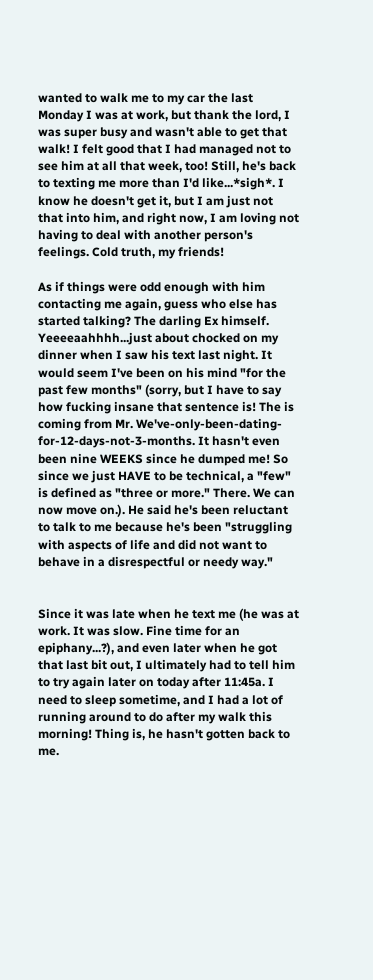wanted to walk me to my car the last Monday I was at work, but thank the lord, I was super busy and wasn't able to get that walk! I felt good that I had managed not to see him at all that week, too! Still, he's back to texting me more than I'd like...*sigh*. I know he doesn't get it, but I am just not that into him, and right now, I am loving not having to deal with another person's feelings. Cold truth, my friends!

As if things were odd enough with him contacting me again, guess who else has started talking? The darling Ex himself. Yeeeeaahhhh...just about chocked on my dinner when I saw his text last night. It would seem I've been on his mind "for the past few months" (sorry, but I have to say how fucking insane that sentence is! The is coming from Mr. We've-only-been-dating-for-12-days-not-3-months. It hasn't even been nine WEEKS since he dumped me! So since we just HAVE to be technical, a "few" is defined as "three or more." There. We can now move on.). He said he's been reluctant to talk to me because he's been "struggling with aspects of life and did not want to behave in a disrespectful or needy way."


Since it was late when he text me (he was at work. It was slow. Fine time for an epiphany...?), and even later when he got that last bit out, I ultimately had to tell him to try again later on today after 11:45a. I need to sleep sometime, and I had a lot of running around to do after my walk this morning! Thing is, he hasn't gotten back to me.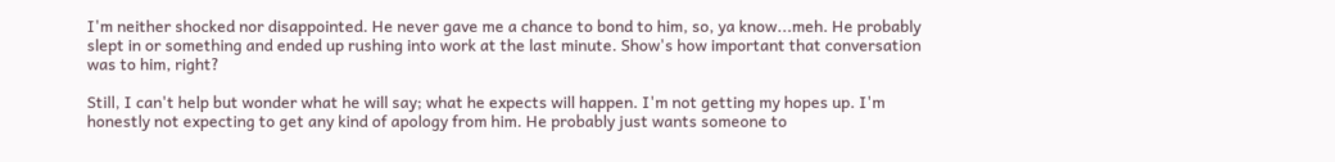I'm neither shocked nor disappointed. He never gave me a chance to bond to him, so, ya know...meh. He probably slept in or something and ended up rushing into work at the last minute. Show's how important that conversation was to him, right?

Still, I can't help but wonder what he will say; what he expects will happen. I'm not getting my hopes up. I'm honestly not expecting to get any kind of apology from him. He probably just wants someone to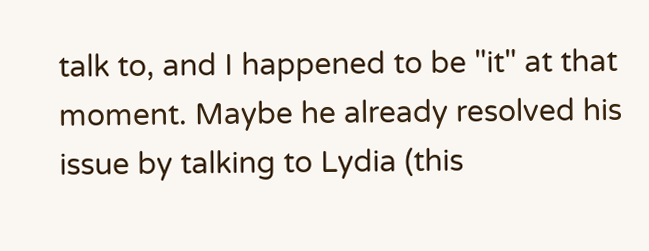talk to, and I happened to be "it" at that moment. Maybe he already resolved his issue by talking to Lydia (this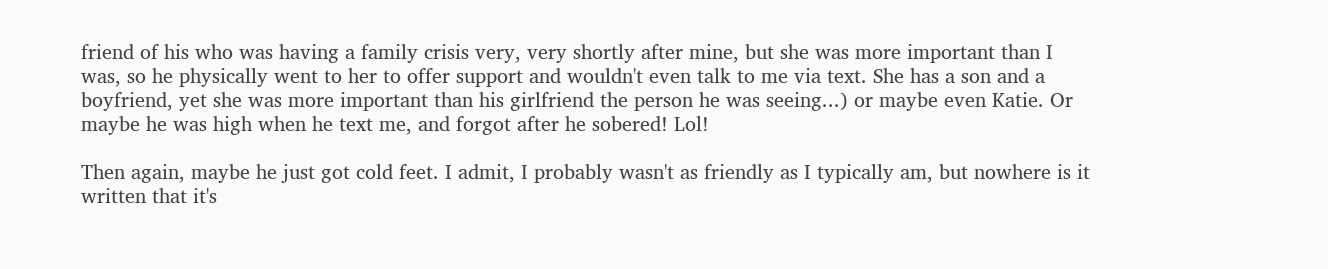friend of his who was having a family crisis very, very shortly after mine, but she was more important than I was, so he physically went to her to offer support and wouldn't even talk to me via text. She has a son and a boyfriend, yet she was more important than his girlfriend the person he was seeing...) or maybe even Katie. Or maybe he was high when he text me, and forgot after he sobered! Lol!

Then again, maybe he just got cold feet. I admit, I probably wasn't as friendly as I typically am, but nowhere is it written that it's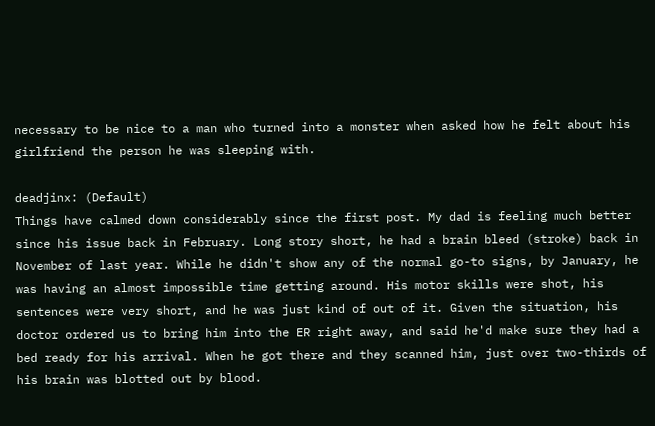necessary to be nice to a man who turned into a monster when asked how he felt about his girlfriend the person he was sleeping with.

deadjinx: (Default)
Things have calmed down considerably since the first post. My dad is feeling much better since his issue back in February. Long story short, he had a brain bleed (stroke) back in November of last year. While he didn't show any of the normal go-to signs, by January, he was having an almost impossible time getting around. His motor skills were shot, his sentences were very short, and he was just kind of out of it. Given the situation, his doctor ordered us to bring him into the ER right away, and said he'd make sure they had a bed ready for his arrival. When he got there and they scanned him, just over two-thirds of his brain was blotted out by blood.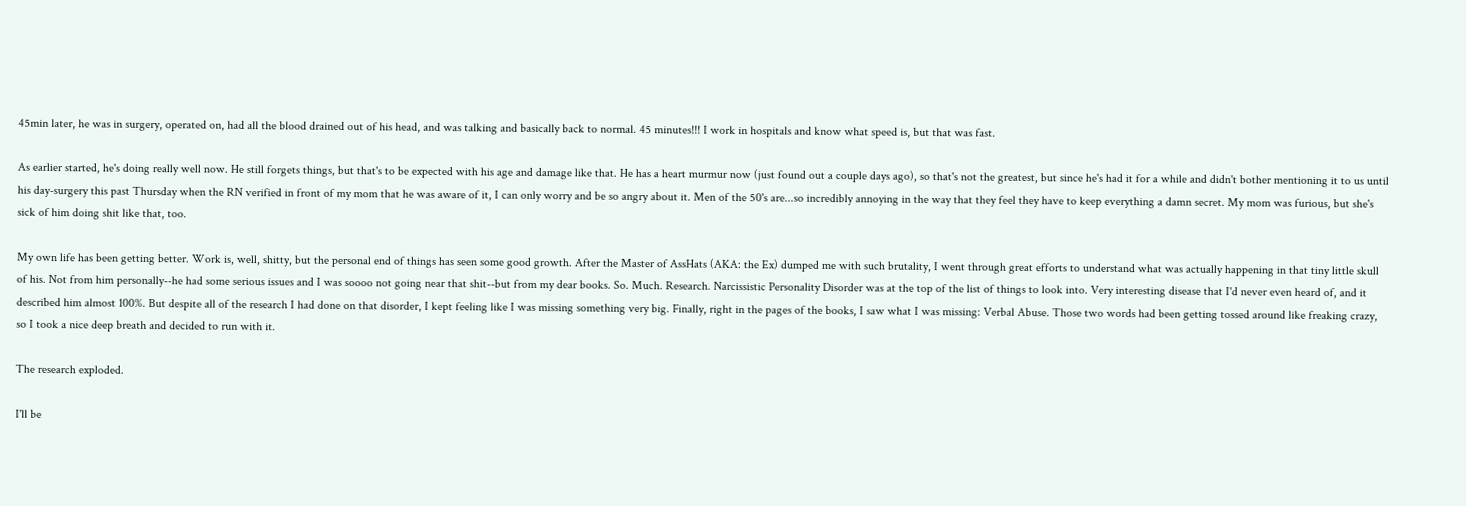45min later, he was in surgery, operated on, had all the blood drained out of his head, and was talking and basically back to normal. 45 minutes!!! I work in hospitals and know what speed is, but that was fast.

As earlier started, he's doing really well now. He still forgets things, but that's to be expected with his age and damage like that. He has a heart murmur now (just found out a couple days ago), so that's not the greatest, but since he's had it for a while and didn't bother mentioning it to us until his day-surgery this past Thursday when the RN verified in front of my mom that he was aware of it, I can only worry and be so angry about it. Men of the 50's are...so incredibly annoying in the way that they feel they have to keep everything a damn secret. My mom was furious, but she's sick of him doing shit like that, too.

My own life has been getting better. Work is, well, shitty, but the personal end of things has seen some good growth. After the Master of AssHats (AKA: the Ex) dumped me with such brutality, I went through great efforts to understand what was actually happening in that tiny little skull of his. Not from him personally--he had some serious issues and I was soooo not going near that shit--but from my dear books. So. Much. Research. Narcissistic Personality Disorder was at the top of the list of things to look into. Very interesting disease that I'd never even heard of, and it described him almost 100%. But despite all of the research I had done on that disorder, I kept feeling like I was missing something very big. Finally, right in the pages of the books, I saw what I was missing: Verbal Abuse. Those two words had been getting tossed around like freaking crazy, so I took a nice deep breath and decided to run with it.

The research exploded.

I'll be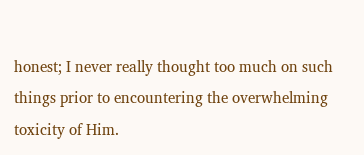honest; I never really thought too much on such things prior to encountering the overwhelming toxicity of Him.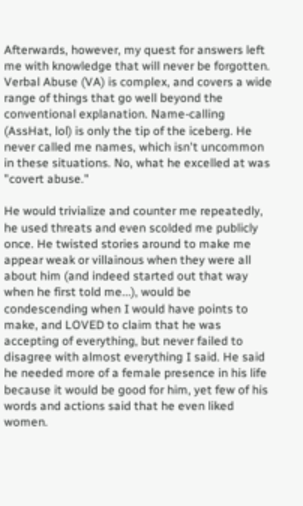Afterwards, however, my quest for answers left me with knowledge that will never be forgotten. Verbal Abuse (VA) is complex, and covers a wide range of things that go well beyond the conventional explanation. Name-calling (AssHat, lol) is only the tip of the iceberg. He never called me names, which isn't uncommon in these situations. No, what he excelled at was "covert abuse."

He would trivialize and counter me repeatedly, he used threats and even scolded me publicly once. He twisted stories around to make me appear weak or villainous when they were all about him (and indeed started out that way when he first told me...), would be condescending when I would have points to make, and LOVED to claim that he was accepting of everything, but never failed to disagree with almost everything I said. He said he needed more of a female presence in his life because it would be good for him, yet few of his words and actions said that he even liked women.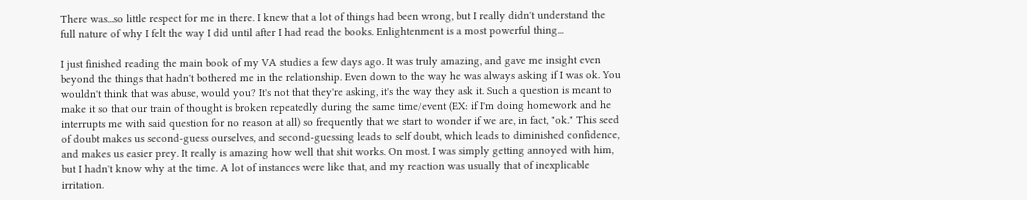There was...so little respect for me in there. I knew that a lot of things had been wrong, but I really didn't understand the full nature of why I felt the way I did until after I had read the books. Enlightenment is a most powerful thing...

I just finished reading the main book of my VA studies a few days ago. It was truly amazing, and gave me insight even beyond the things that hadn't bothered me in the relationship. Even down to the way he was always asking if I was ok. You wouldn't think that was abuse, would you? It's not that they're asking, it's the way they ask it. Such a question is meant to make it so that our train of thought is broken repeatedly during the same time/event (EX: if I'm doing homework and he interrupts me with said question for no reason at all) so frequently that we start to wonder if we are, in fact, "ok." This seed of doubt makes us second-guess ourselves, and second-guessing leads to self doubt, which leads to diminished confidence, and makes us easier prey. It really is amazing how well that shit works. On most. I was simply getting annoyed with him, but I hadn't know why at the time. A lot of instances were like that, and my reaction was usually that of inexplicable irritation.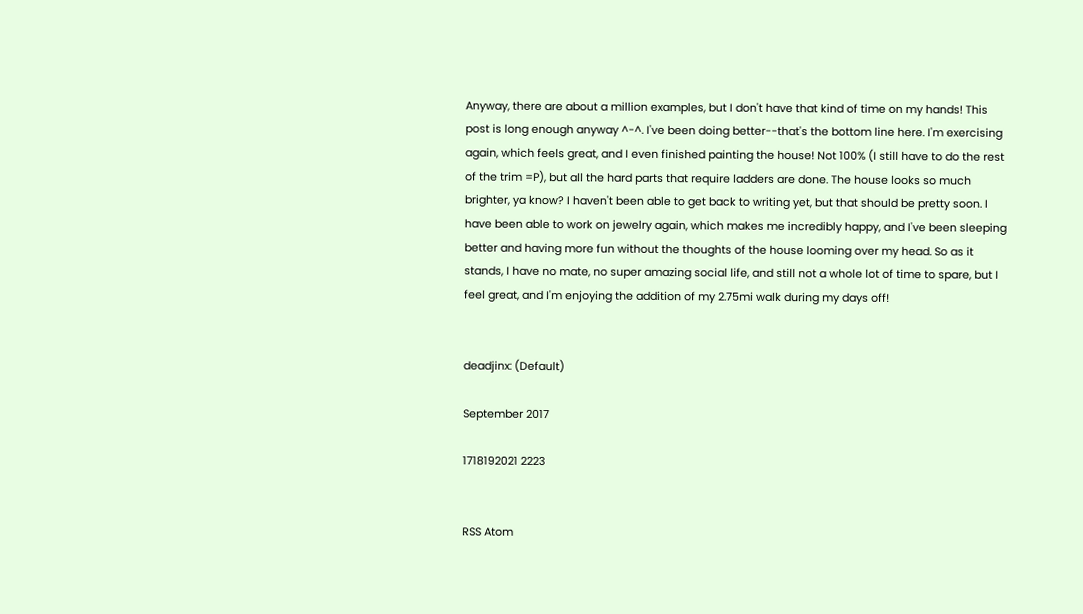Anyway, there are about a million examples, but I don't have that kind of time on my hands! This post is long enough anyway ^-^. I've been doing better--that's the bottom line here. I'm exercising again, which feels great, and I even finished painting the house! Not 100% (I still have to do the rest of the trim =P), but all the hard parts that require ladders are done. The house looks so much brighter, ya know? I haven't been able to get back to writing yet, but that should be pretty soon. I have been able to work on jewelry again, which makes me incredibly happy, and I've been sleeping better and having more fun without the thoughts of the house looming over my head. So as it stands, I have no mate, no super amazing social life, and still not a whole lot of time to spare, but I feel great, and I'm enjoying the addition of my 2.75mi walk during my days off!


deadjinx: (Default)

September 2017

1718192021 2223


RSS Atom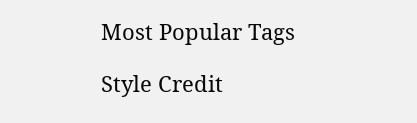Most Popular Tags

Style Credit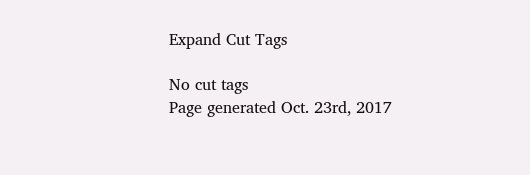Expand Cut Tags

No cut tags
Page generated Oct. 23rd, 2017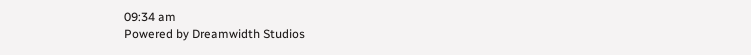09:34 am
Powered by Dreamwidth Studios